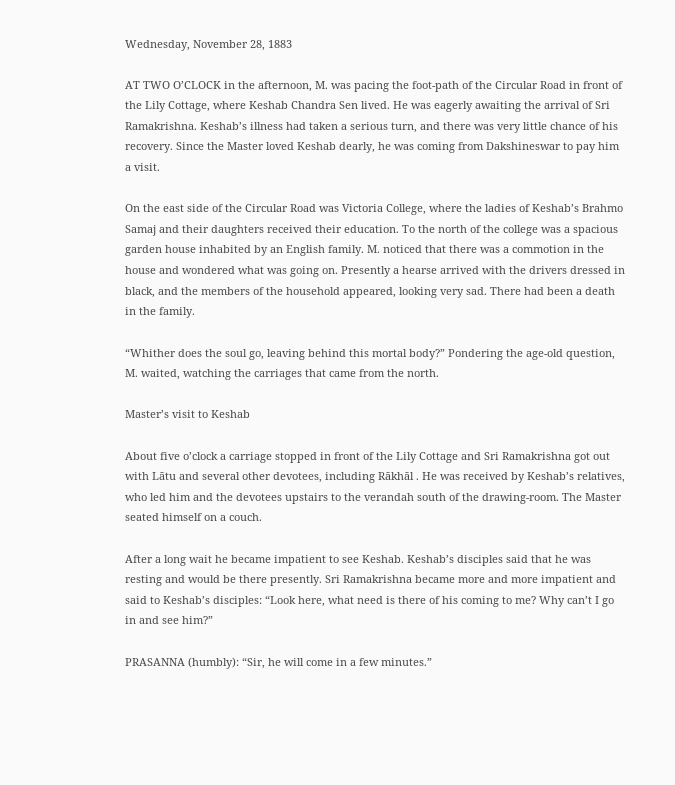Wednesday, November 28, 1883

AT TWO O’CLOCK in the afternoon, M. was pacing the foot-path of the Circular Road in front of the Lily Cottage, where Keshab Chandra Sen lived. He was eagerly awaiting the arrival of Sri Ramakrishna. Keshab’s illness had taken a serious turn, and there was very little chance of his recovery. Since the Master loved Keshab dearly, he was coming from Dakshineswar to pay him a visit.

On the east side of the Circular Road was Victoria College, where the ladies of Keshab’s Brahmo Samaj and their daughters received their education. To the north of the college was a spacious garden house inhabited by an English family. M. noticed that there was a commotion in the house and wondered what was going on. Presently a hearse arrived with the drivers dressed in black, and the members of the household appeared, looking very sad. There had been a death in the family.

“Whither does the soul go, leaving behind this mortal body?” Pondering the age-old question, M. waited, watching the carriages that came from the north.

Master’s visit to Keshab

About five o’clock a carriage stopped in front of the Lily Cottage and Sri Ramakrishna got out with Lātu and several other devotees, including Rākhāl . He was received by Keshab’s relatives, who led him and the devotees upstairs to the verandah south of the drawing-room. The Master seated himself on a couch.

After a long wait he became impatient to see Keshab. Keshab’s disciples said that he was resting and would be there presently. Sri Ramakrishna became more and more impatient and said to Keshab’s disciples: “Look here, what need is there of his coming to me? Why can’t I go in and see him?”

PRASANNA (humbly): “Sir, he will come in a few minutes.”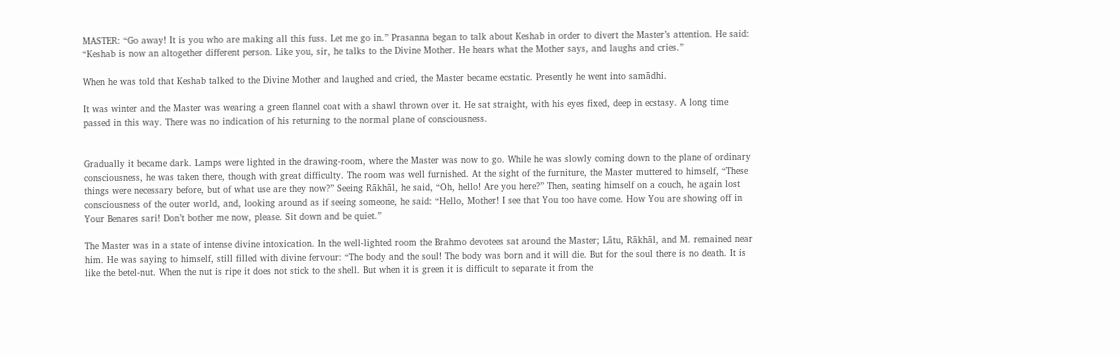MASTER: “Go away! It is you who are making all this fuss. Let me go in.” Prasanna began to talk about Keshab in order to divert the Master’s attention. He said: “Keshab is now an altogether different person. Like you, sir, he talks to the Divine Mother. He hears what the Mother says, and laughs and cries.”

When he was told that Keshab talked to the Divine Mother and laughed and cried, the Master became ecstatic. Presently he went into samādhi.

It was winter and the Master was wearing a green flannel coat with a shawl thrown over it. He sat straight, with his eyes fixed, deep in ecstasy. A long time passed in this way. There was no indication of his returning to the normal plane of consciousness.


Gradually it became dark. Lamps were lighted in the drawing-room, where the Master was now to go. While he was slowly coming down to the plane of ordinary consciousness, he was taken there, though with great difficulty. The room was well furnished. At the sight of the furniture, the Master muttered to himself, “These things were necessary before, but of what use are they now?” Seeing Rākhāl, he said, “Oh, hello! Are you here?” Then, seating himself on a couch, he again lost consciousness of the outer world, and, looking around as if seeing someone, he said: “Hello, Mother! I see that You too have come. How You are showing off in Your Benares sari! Don’t bother me now, please. Sit down and be quiet.”

The Master was in a state of intense divine intoxication. In the well-lighted room the Brahmo devotees sat around the Master; Lātu, Rākhāl, and M. remained near him. He was saying to himself, still filled with divine fervour: “The body and the soul! The body was born and it will die. But for the soul there is no death. It is like the betel-nut. When the nut is ripe it does not stick to the shell. But when it is green it is difficult to separate it from the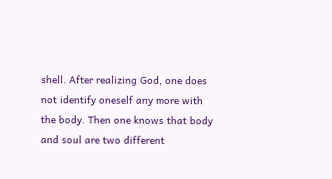shell. After realizing God, one does not identify oneself any more with the body. Then one knows that body and soul are two different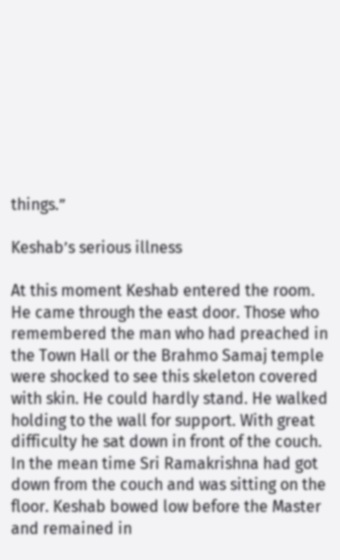things.”

Keshab’s serious illness

At this moment Keshab entered the room. He came through the east door. Those who remembered the man who had preached in the Town Hall or the Brahmo Samaj temple were shocked to see this skeleton covered with skin. He could hardly stand. He walked holding to the wall for support. With great difficulty he sat down in front of the couch. In the mean time Sri Ramakrishna had got down from the couch and was sitting on the floor. Keshab bowed low before the Master and remained in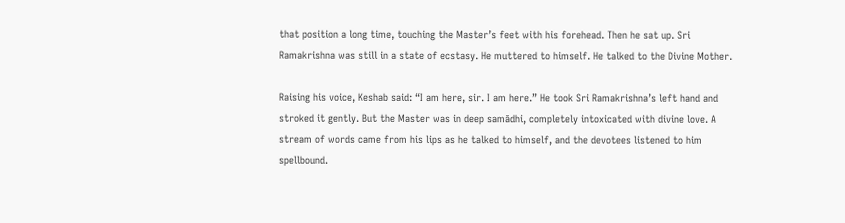that position a long time, touching the Master’s feet with his forehead. Then he sat up. Sri Ramakrishna was still in a state of ecstasy. He muttered to himself. He talked to the Divine Mother.

Raising his voice, Keshab said: “I am here, sir. I am here.” He took Sri Ramakrishna’s left hand and stroked it gently. But the Master was in deep samādhi, completely intoxicated with divine love. A stream of words came from his lips as he talked to himself, and the devotees listened to him spellbound.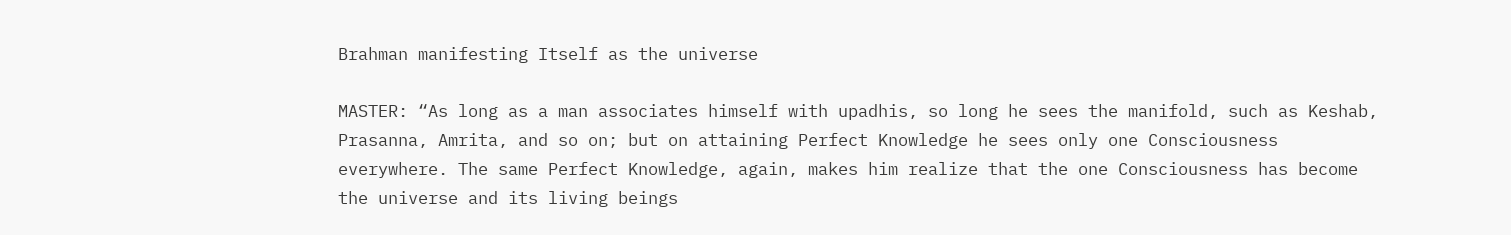Brahman manifesting Itself as the universe

MASTER: “As long as a man associates himself with upadhis, so long he sees the manifold, such as Keshab, Prasanna, Amrita, and so on; but on attaining Perfect Knowledge he sees only one Consciousness everywhere. The same Perfect Knowledge, again, makes him realize that the one Consciousness has become the universe and its living beings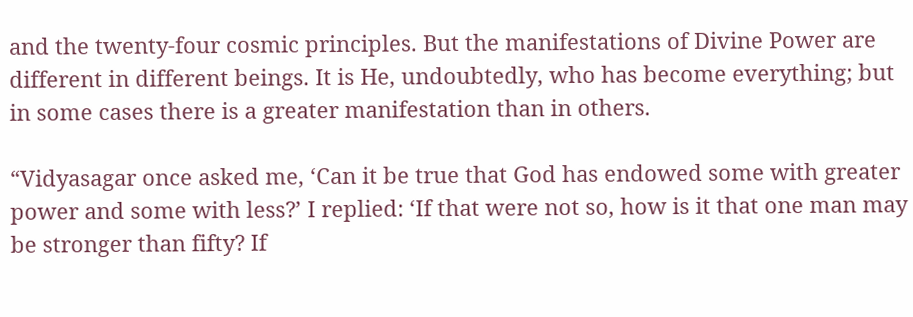and the twenty-four cosmic principles. But the manifestations of Divine Power are different in different beings. It is He, undoubtedly, who has become everything; but in some cases there is a greater manifestation than in others.

“Vidyasagar once asked me, ‘Can it be true that God has endowed some with greater power and some with less?’ I replied: ‘If that were not so, how is it that one man may be stronger than fifty? If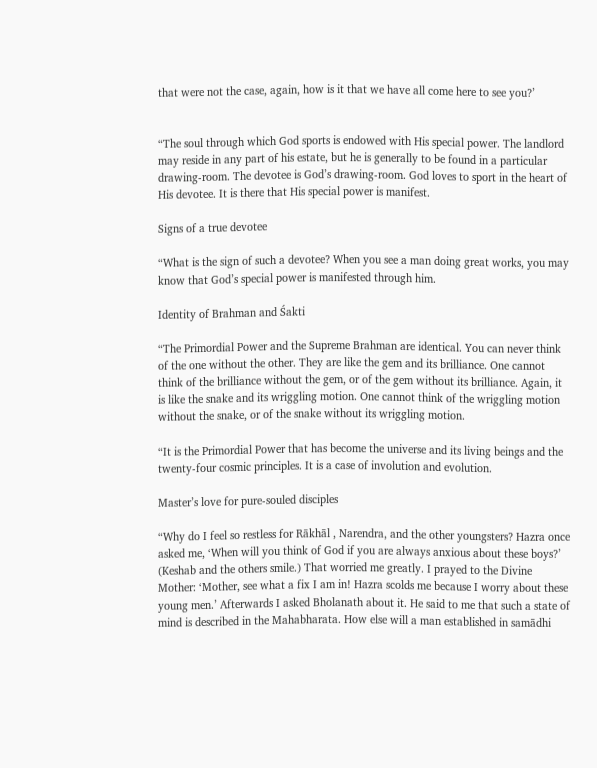that were not the case, again, how is it that we have all come here to see you?’


“The soul through which God sports is endowed with His special power. The landlord may reside in any part of his estate, but he is generally to be found in a particular drawing-room. The devotee is God’s drawing-room. God loves to sport in the heart of His devotee. It is there that His special power is manifest.

Signs of a true devotee

“What is the sign of such a devotee? When you see a man doing great works, you may know that God’s special power is manifested through him.

Identity of Brahman and Śakti

“The Primordial Power and the Supreme Brahman are identical. You can never think of the one without the other. They are like the gem and its brilliance. One cannot think of the brilliance without the gem, or of the gem without its brilliance. Again, it is like the snake and its wriggling motion. One cannot think of the wriggling motion without the snake, or of the snake without its wriggling motion.

“It is the Primordial Power that has become the universe and its living beings and the twenty-four cosmic principles. It is a case of involution and evolution.

Master’s love for pure-souled disciples

“Why do I feel so restless for Rākhāl , Narendra, and the other youngsters? Hazra once asked me, ‘When will you think of God if you are always anxious about these boys?’ (Keshab and the others smile.) That worried me greatly. I prayed to the Divine Mother: ‘Mother, see what a fix I am in! Hazra scolds me because I worry about these young men.’ Afterwards I asked Bholanath about it. He said to me that such a state of mind is described in the Mahabharata. How else will a man established in samādhi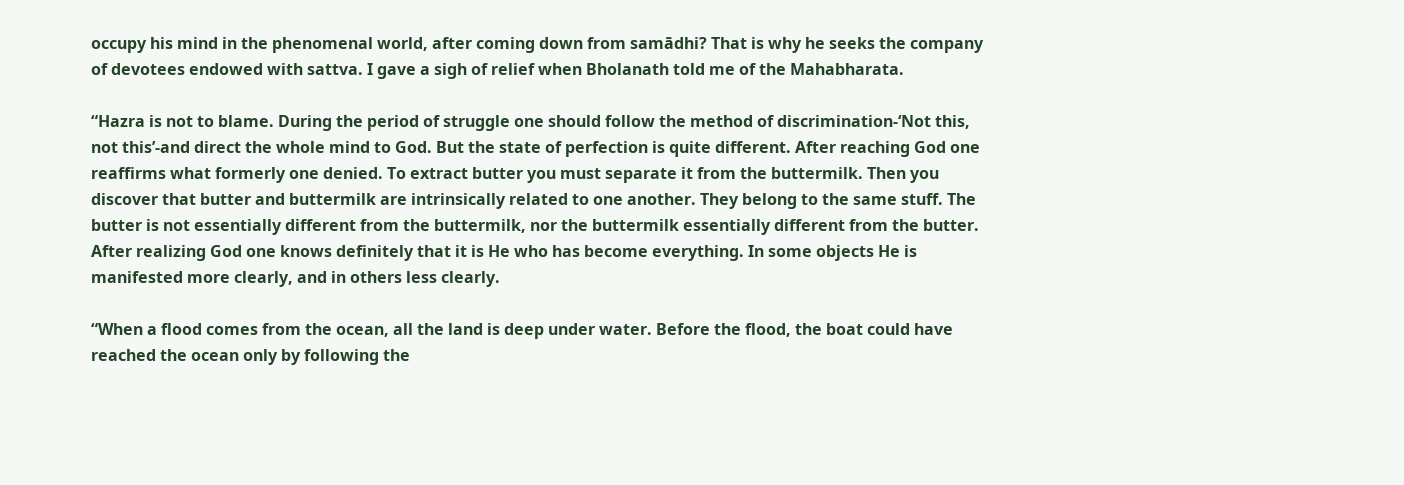occupy his mind in the phenomenal world, after coming down from samādhi? That is why he seeks the company of devotees endowed with sattva. I gave a sigh of relief when Bholanath told me of the Mahabharata.

“Hazra is not to blame. During the period of struggle one should follow the method of discrimination-‘Not this, not this’-and direct the whole mind to God. But the state of perfection is quite different. After reaching God one reaffirms what formerly one denied. To extract butter you must separate it from the buttermilk. Then you discover that butter and buttermilk are intrinsically related to one another. They belong to the same stuff. The butter is not essentially different from the buttermilk, nor the buttermilk essentially different from the butter. After realizing God one knows definitely that it is He who has become everything. In some objects He is manifested more clearly, and in others less clearly.

“When a flood comes from the ocean, all the land is deep under water. Before the flood, the boat could have reached the ocean only by following the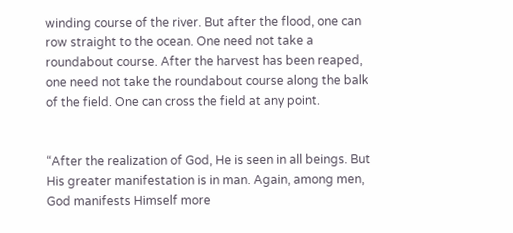winding course of the river. But after the flood, one can row straight to the ocean. One need not take a roundabout course. After the harvest has been reaped, one need not take the roundabout course along the balk of the field. One can cross the field at any point.


“After the realization of God, He is seen in all beings. But His greater manifestation is in man. Again, among men, God manifests Himself more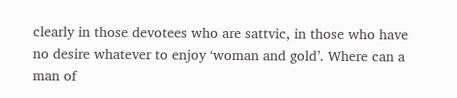clearly in those devotees who are sattvic, in those who have no desire whatever to enjoy ‘woman and gold’. Where can a man of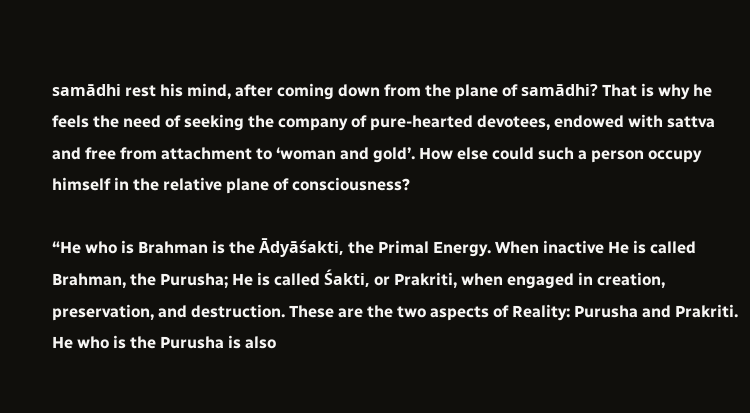samādhi rest his mind, after coming down from the plane of samādhi? That is why he feels the need of seeking the company of pure-hearted devotees, endowed with sattva and free from attachment to ‘woman and gold’. How else could such a person occupy himself in the relative plane of consciousness?

“He who is Brahman is the Ādyāśakti, the Primal Energy. When inactive He is called Brahman, the Purusha; He is called Śakti, or Prakriti, when engaged in creation, preservation, and destruction. These are the two aspects of Reality: Purusha and Prakriti. He who is the Purusha is also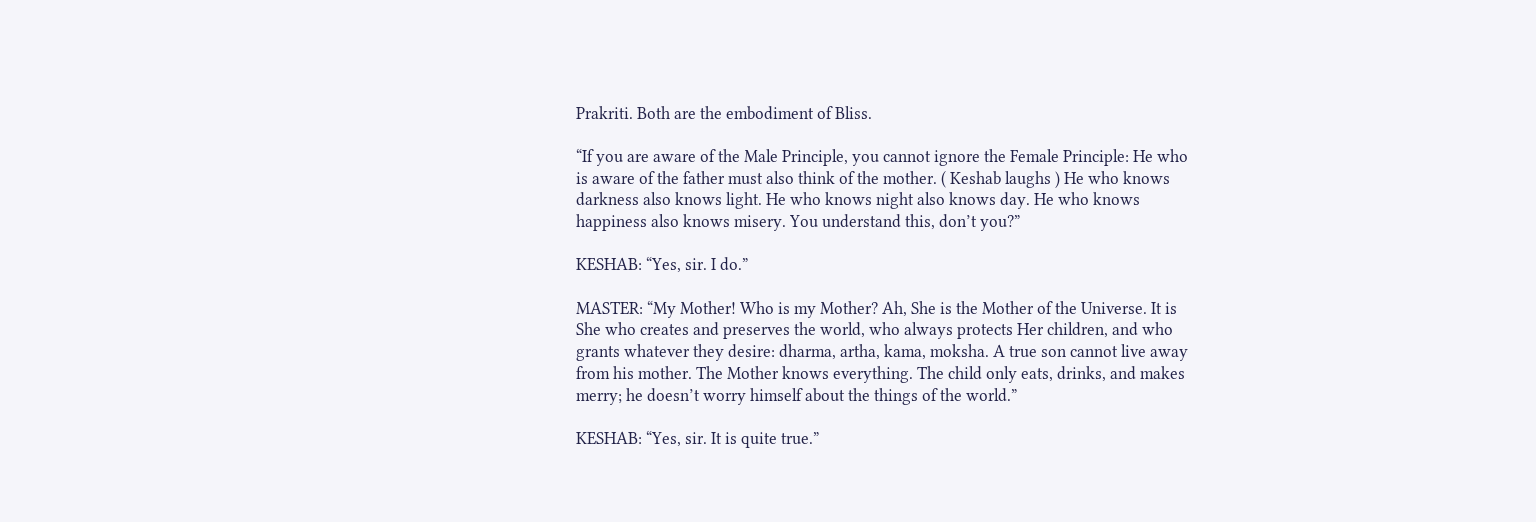Prakriti. Both are the embodiment of Bliss.

“If you are aware of the Male Principle, you cannot ignore the Female Principle: He who is aware of the father must also think of the mother. ( Keshab laughs ) He who knows darkness also knows light. He who knows night also knows day. He who knows happiness also knows misery. You understand this, don’t you?”

KESHAB: “Yes, sir. I do.”

MASTER: “My Mother! Who is my Mother? Ah, She is the Mother of the Universe. It is She who creates and preserves the world, who always protects Her children, and who grants whatever they desire: dharma, artha, kama, moksha. A true son cannot live away from his mother. The Mother knows everything. The child only eats, drinks, and makes merry; he doesn’t worry himself about the things of the world.”

KESHAB: “Yes, sir. It is quite true.”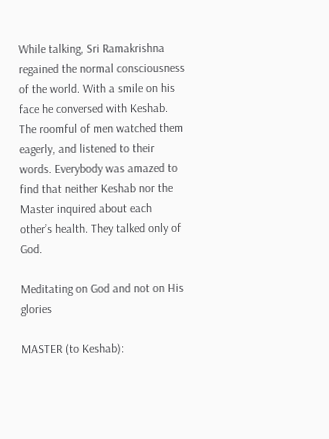While talking, Sri Ramakrishna regained the normal consciousness of the world. With a smile on his face he conversed with Keshab. The roomful of men watched them eagerly, and listened to their words. Everybody was amazed to find that neither Keshab nor the Master inquired about each other’s health. They talked only of God.

Meditating on God and not on His glories

MASTER (to Keshab):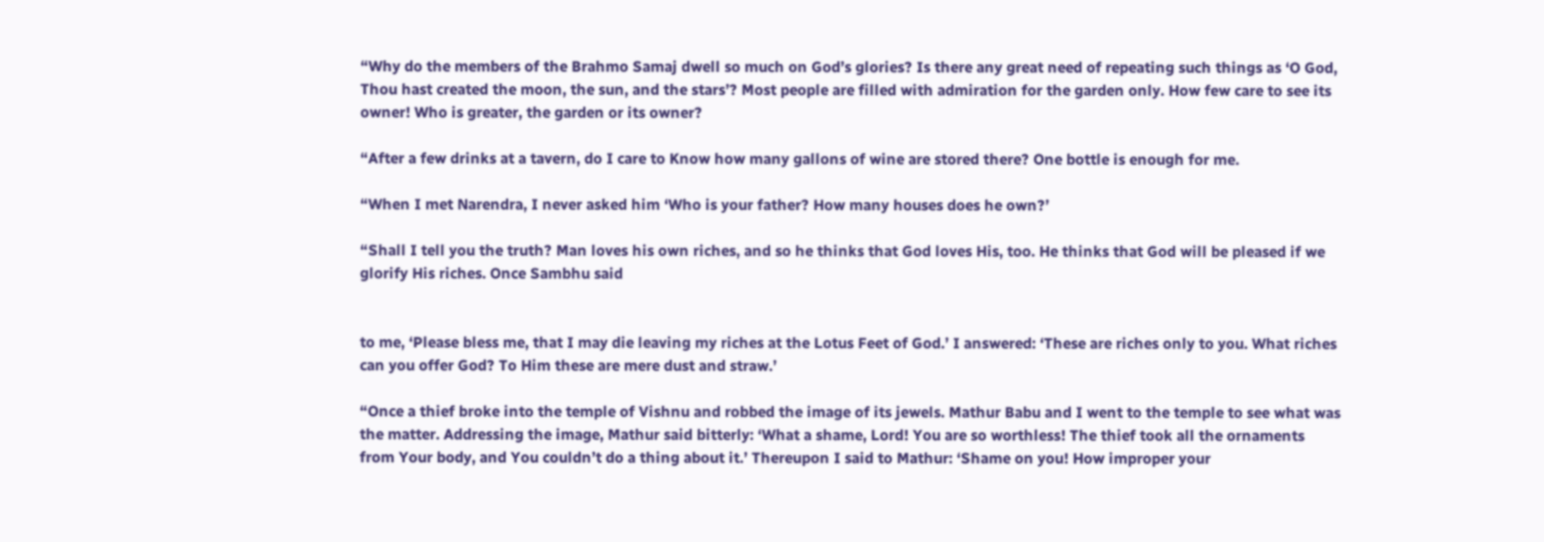“Why do the members of the Brahmo Samaj dwell so much on God’s glories? Is there any great need of repeating such things as ‘O God, Thou hast created the moon, the sun, and the stars’? Most people are filled with admiration for the garden only. How few care to see its owner! Who is greater, the garden or its owner?

“After a few drinks at a tavern, do I care to Know how many gallons of wine are stored there? One bottle is enough for me.

“When I met Narendra, I never asked him ‘Who is your father? How many houses does he own?’

“Shall I tell you the truth? Man loves his own riches, and so he thinks that God loves His, too. He thinks that God will be pleased if we glorify His riches. Once Sambhu said


to me, ‘Please bless me, that I may die leaving my riches at the Lotus Feet of God.’ I answered: ‘These are riches only to you. What riches can you offer God? To Him these are mere dust and straw.’

“Once a thief broke into the temple of Vishnu and robbed the image of its jewels. Mathur Babu and I went to the temple to see what was the matter. Addressing the image, Mathur said bitterly: ‘What a shame, Lord! You are so worthless! The thief took all the ornaments from Your body, and You couldn’t do a thing about it.’ Thereupon I said to Mathur: ‘Shame on you! How improper your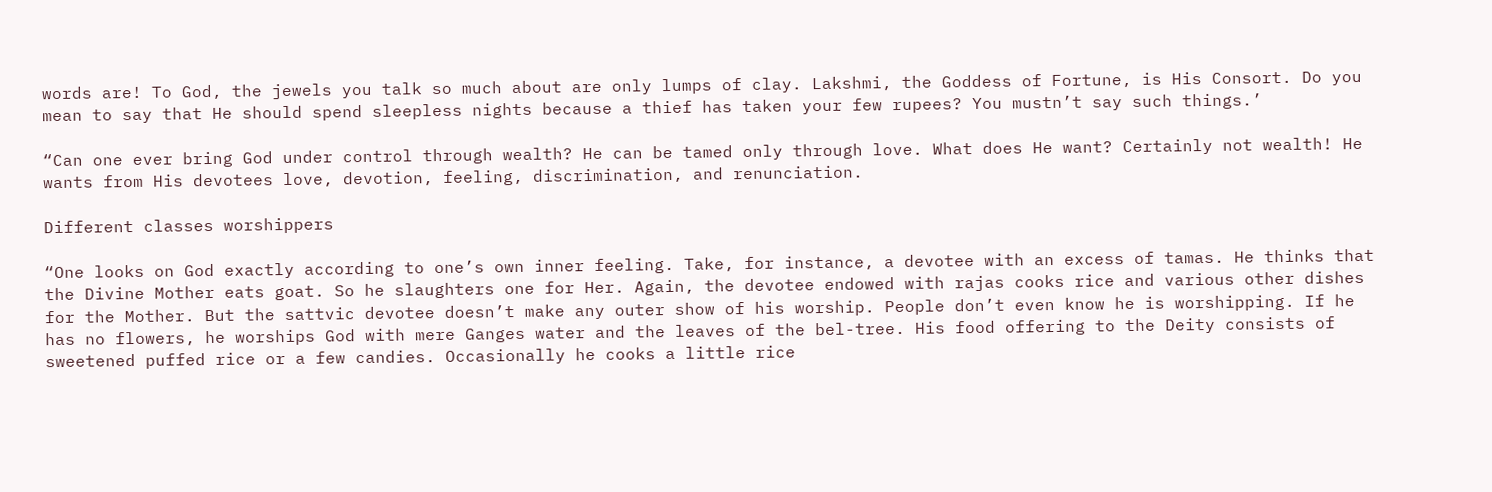words are! To God, the jewels you talk so much about are only lumps of clay. Lakshmi, the Goddess of Fortune, is His Consort. Do you mean to say that He should spend sleepless nights because a thief has taken your few rupees? You mustn’t say such things.’

“Can one ever bring God under control through wealth? He can be tamed only through love. What does He want? Certainly not wealth! He wants from His devotees love, devotion, feeling, discrimination, and renunciation.

Different classes worshippers

“One looks on God exactly according to one’s own inner feeling. Take, for instance, a devotee with an excess of tamas. He thinks that the Divine Mother eats goat. So he slaughters one for Her. Again, the devotee endowed with rajas cooks rice and various other dishes for the Mother. But the sattvic devotee doesn’t make any outer show of his worship. People don’t even know he is worshipping. If he has no flowers, he worships God with mere Ganges water and the leaves of the bel-tree. His food offering to the Deity consists of sweetened puffed rice or a few candies. Occasionally he cooks a little rice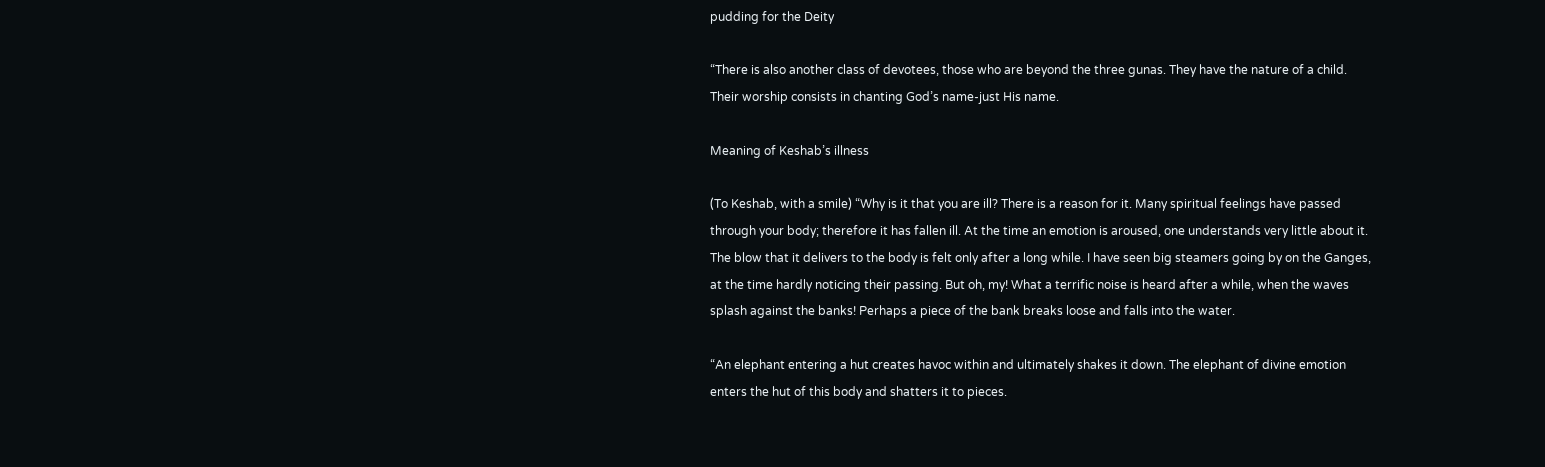pudding for the Deity

“There is also another class of devotees, those who are beyond the three gunas. They have the nature of a child. Their worship consists in chanting God’s name-just His name.

Meaning of Keshab’s illness

(To Keshab, with a smile) “Why is it that you are ill? There is a reason for it. Many spiritual feelings have passed through your body; therefore it has fallen ill. At the time an emotion is aroused, one understands very little about it. The blow that it delivers to the body is felt only after a long while. I have seen big steamers going by on the Ganges, at the time hardly noticing their passing. But oh, my! What a terrific noise is heard after a while, when the waves splash against the banks! Perhaps a piece of the bank breaks loose and falls into the water.

“An elephant entering a hut creates havoc within and ultimately shakes it down. The elephant of divine emotion enters the hut of this body and shatters it to pieces.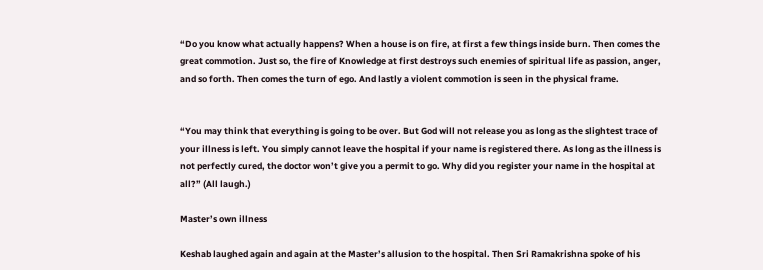“Do you know what actually happens? When a house is on fire, at first a few things inside burn. Then comes the great commotion. Just so, the fire of Knowledge at first destroys such enemies of spiritual life as passion, anger, and so forth. Then comes the turn of ego. And lastly a violent commotion is seen in the physical frame.


“You may think that everything is going to be over. But God will not release you as long as the slightest trace of your illness is left. You simply cannot leave the hospital if your name is registered there. As long as the illness is not perfectly cured, the doctor won’t give you a permit to go. Why did you register your name in the hospital at all?” (All laugh.)

Master’s own illness

Keshab laughed again and again at the Master’s allusion to the hospital. Then Sri Ramakrishna spoke of his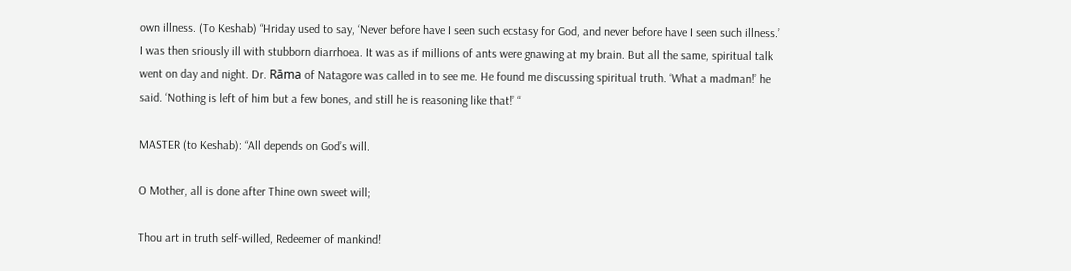own illness. (To Keshab) “Hriday used to say, ‘Never before have I seen such ecstasy for God, and never before have I seen such illness.’ I was then sriously ill with stubborn diarrhoea. It was as if millions of ants were gnawing at my brain. But all the same, spiritual talk went on day and night. Dr. Rāma of Natagore was called in to see me. He found me discussing spiritual truth. ‘What a madman!’ he said. ‘Nothing is left of him but a few bones, and still he is reasoning like that!’ “

MASTER (to Keshab): “All depends on God’s will.

O Mother, all is done after Thine own sweet will;

Thou art in truth self-willed, Redeemer of mankind!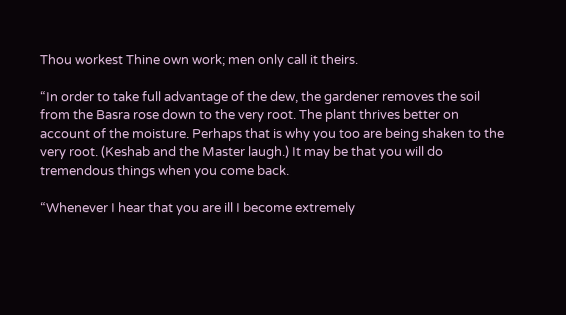Thou workest Thine own work; men only call it theirs.

“In order to take full advantage of the dew, the gardener removes the soil from the Basra rose down to the very root. The plant thrives better on account of the moisture. Perhaps that is why you too are being shaken to the very root. (Keshab and the Master laugh.) It may be that you will do tremendous things when you come back.

“Whenever I hear that you are ill I become extremely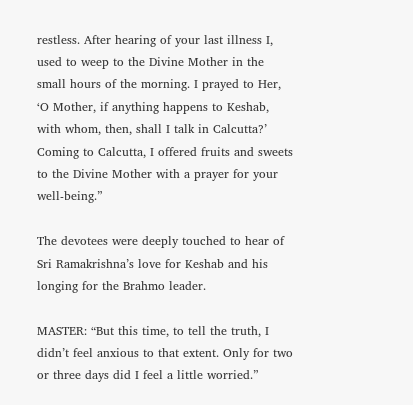restless. After hearing of your last illness I, used to weep to the Divine Mother in the small hours of the morning. I prayed to Her, ‘O Mother, if anything happens to Keshab, with whom, then, shall I talk in Calcutta?’ Coming to Calcutta, I offered fruits and sweets to the Divine Mother with a prayer for your well-being.”

The devotees were deeply touched to hear of Sri Ramakrishna’s love for Keshab and his longing for the Brahmo leader.

MASTER: “But this time, to tell the truth, I didn’t feel anxious to that extent. Only for two or three days did I feel a little worried.”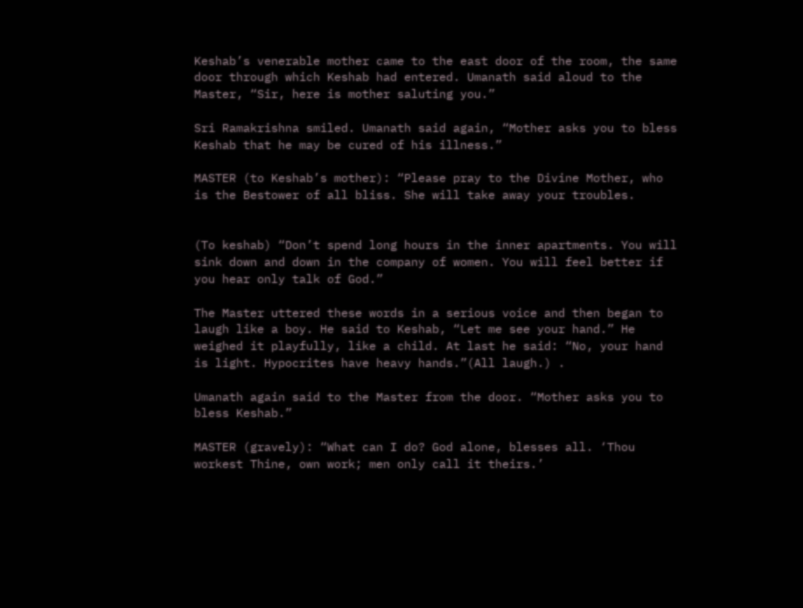Keshab’s venerable mother came to the east door of the room, the same door through which Keshab had entered. Umanath said aloud to the Master, “Sir, here is mother saluting you.”

Sri Ramakrishna smiled. Umanath said again, “Mother asks you to bless Keshab that he may be cured of his illness.”

MASTER (to Keshab’s mother): “Please pray to the Divine Mother, who is the Bestower of all bliss. She will take away your troubles.


(To keshab) “Don’t spend long hours in the inner apartments. You will sink down and down in the company of women. You will feel better if you hear only talk of God.”

The Master uttered these words in a serious voice and then began to laugh like a boy. He said to Keshab, “Let me see your hand.” He weighed it playfully, like a child. At last he said: “No, your hand is light. Hypocrites have heavy hands.”(All laugh.) .

Umanath again said to the Master from the door. “Mother asks you to bless Keshab.”

MASTER (gravely): “What can I do? God alone, blesses all. ‘Thou workest Thine, own work; men only call it theirs.’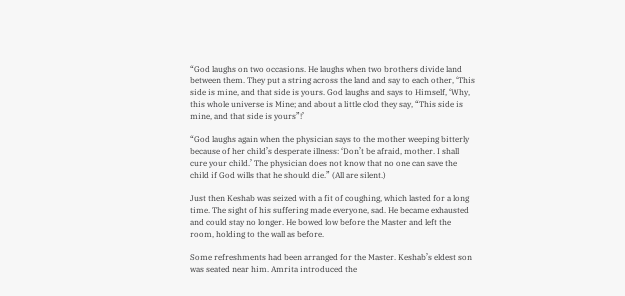“God laughs on two occasions. He laughs when two brothers divide land between them. They put a string across the land and say to each other, ‘This side is mine, and that side is yours. God laughs and says to Himself, ‘Why, this whole universe is Mine; and about a little clod they say, “This side is mine, and that side is yours”!’

“God laughs again when the physician says to the mother weeping bitterly because of her child’s desperate illness: ‘Don’t be afraid, mother. I shall cure your child.’ The physician does not know that no one can save the child if God wills that he should die.” (All are silent.)

Just then Keshab was seized with a fit of coughing, which lasted for a long time. The sight of his suffering made everyone, sad. He became exhausted and could stay no longer. He bowed low before the Master and left the room, holding to the wall as before.

Some refreshments had been arranged for the Master. Keshab’s eldest son was seated near him. Amrita introduced the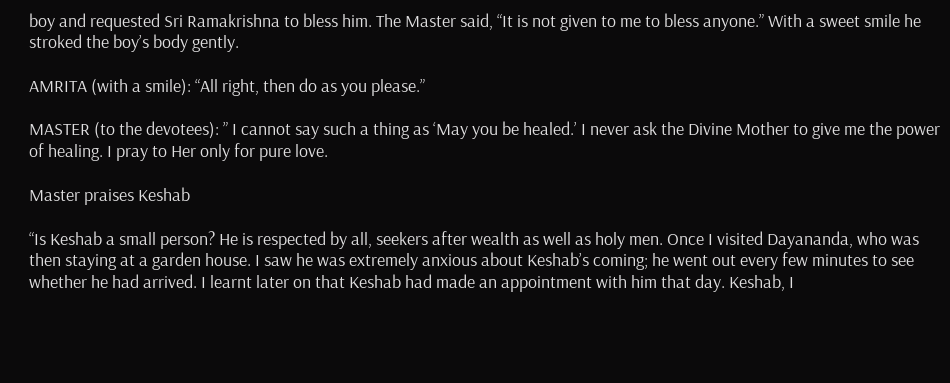boy and requested Sri Ramakrishna to bless him. The Master said, “It is not given to me to bless anyone.” With a sweet smile he stroked the boy’s body gently.

AMRITA (with a smile): “All right, then do as you please.”

MASTER (to the devotees): ” I cannot say such a thing as ‘May you be healed.’ I never ask the Divine Mother to give me the power of healing. I pray to Her only for pure love.

Master praises Keshab

“Is Keshab a small person? He is respected by all, seekers after wealth as well as holy men. Once I visited Dayananda, who was then staying at a garden house. I saw he was extremely anxious about Keshab’s coming; he went out every few minutes to see whether he had arrived. I learnt later on that Keshab had made an appointment with him that day. Keshab, I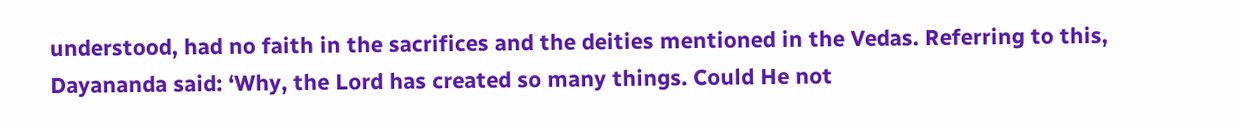understood, had no faith in the sacrifices and the deities mentioned in the Vedas. Referring to this, Dayananda said: ‘Why, the Lord has created so many things. Could He not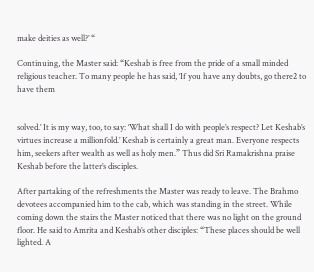make deities as well?’ “

Continuing, the Master said: “Keshab is free from the pride of a small minded religious teacher. To many people he has said, ‘If you have any doubts, go there2 to have them


solved.’ It is my way, too, to say: ‘What shall I do with people’s respect? Let Keshab’s virtues increase a millionfold.’ Keshab is certainly a great man. Everyone respects him, seekers after wealth as well as holy men.” Thus did Sri Ramakrishna praise Keshab before the latter’s disciples.

After partaking of the refreshments the Master was ready to leave. The Brahmo devotees accompanied him to the cab, which was standing in the street. While coming down the stairs the Master noticed that there was no light on the ground floor. He said to Amrita and Keshab’s other disciples: “These places should be well lighted. A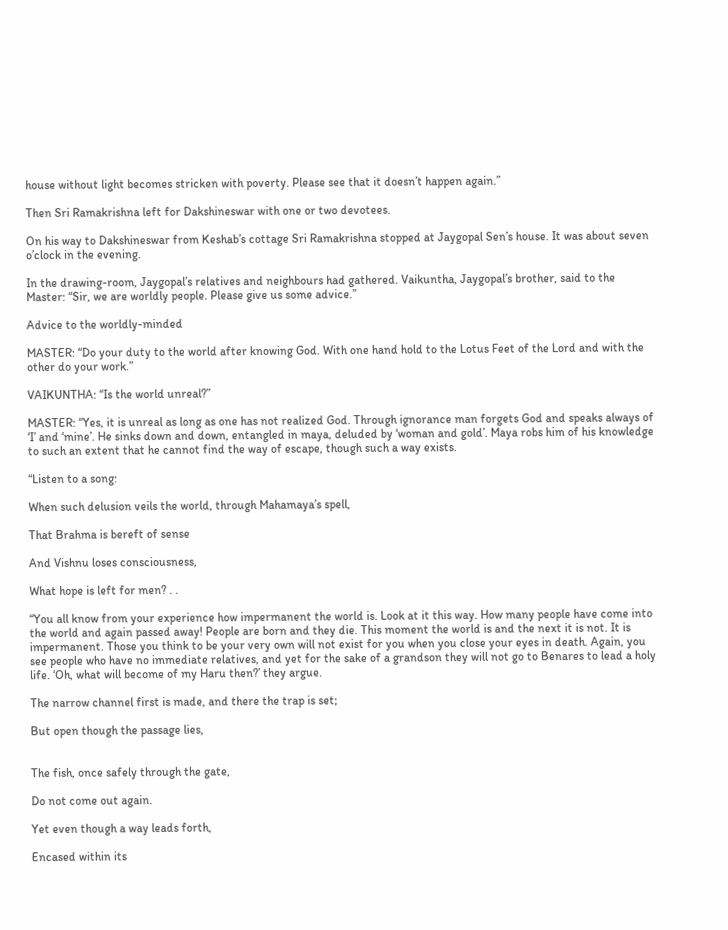house without light becomes stricken with poverty. Please see that it doesn’t happen again.”

Then Sri Ramakrishna left for Dakshineswar with one or two devotees.

On his way to Dakshineswar from Keshab’s cottage Sri Ramakrishna stopped at Jaygopal Sen’s house. It was about seven o’clock in the evening.

In the drawing-room, Jaygopal’s relatives and neighbours had gathered. Vaikuntha, Jaygopal’s brother, said to the Master: “Sir, we are worldly people. Please give us some advice.”

Advice to the worldly-minded

MASTER: “Do your duty to the world after knowing God. With one hand hold to the Lotus Feet of the Lord and with the other do your work.”

VAIKUNTHA: “Is the world unreal?”

MASTER: “Yes, it is unreal as long as one has not realized God. Through ignorance man forgets God and speaks always of ‘I’ and ‘mine’. He sinks down and down, entangled in maya, deluded by ‘woman and gold’. Maya robs him of his knowledge to such an extent that he cannot find the way of escape, though such a way exists.

“Listen to a song:

When such delusion veils the world, through Mahamaya’s spell,

That Brahma is bereft of sense

And Vishnu loses consciousness,

What hope is left for men? . .

“You all know from your experience how impermanent the world is. Look at it this way. How many people have come into the world and again passed away! People are born and they die. This moment the world is and the next it is not. It is impermanent. Those you think to be your very own will not exist for you when you close your eyes in death. Again, you see people who have no immediate relatives, and yet for the sake of a grandson they will not go to Benares to lead a holy life. ‘Oh, what will become of my Haru then?’ they argue.

The narrow channel first is made, and there the trap is set;

But open though the passage lies,


The fish, once safely through the gate,

Do not come out again.

Yet even though a way leads forth,

Encased within its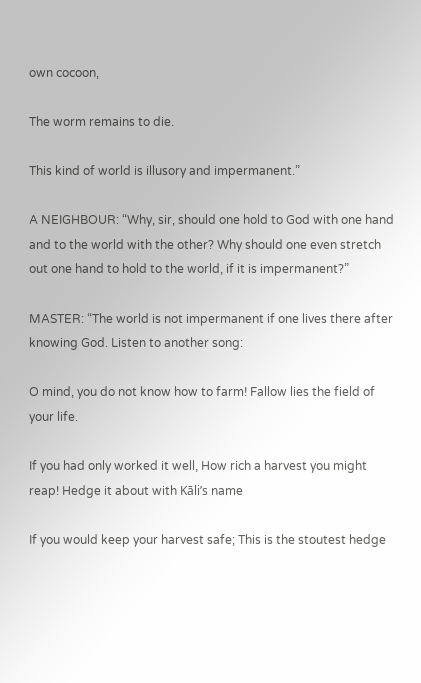own cocoon,

The worm remains to die.

This kind of world is illusory and impermanent.”

A NEIGHBOUR: “Why, sir, should one hold to God with one hand and to the world with the other? Why should one even stretch out one hand to hold to the world, if it is impermanent?”

MASTER: “The world is not impermanent if one lives there after knowing God. Listen to another song:

O mind, you do not know how to farm! Fallow lies the field of your life.

If you had only worked it well, How rich a harvest you might reap! Hedge it about with Kāli’s name

If you would keep your harvest safe; This is the stoutest hedge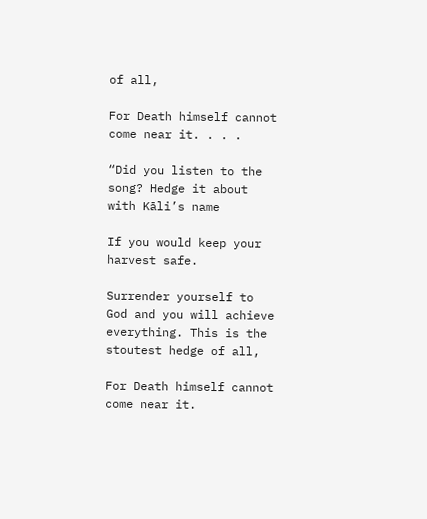of all,

For Death himself cannot come near it. . . .

“Did you listen to the song? Hedge it about with Kāli’s name

If you would keep your harvest safe.

Surrender yourself to God and you will achieve everything. This is the stoutest hedge of all,

For Death himself cannot come near it.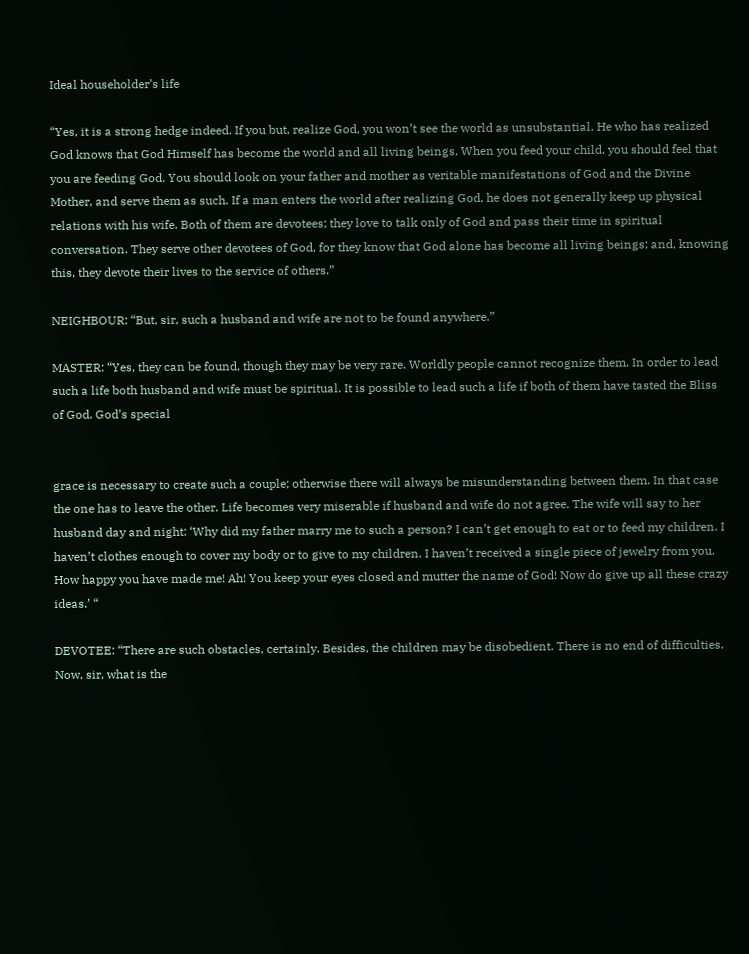Ideal householder’s life

“Yes, it is a strong hedge indeed. If you but, realize God, you won’t see the world as unsubstantial. He who has realized God knows that God Himself has become the world and all living beings. When you feed your child, you should feel that you are feeding God. You should look on your father and mother as veritable manifestations of God and the Divine Mother, and serve them as such. If a man enters the world after realizing God, he does not generally keep up physical relations with his wife. Both of them are devotees; they love to talk only of God and pass their time in spiritual conversation. They serve other devotees of God, for they know that God alone has become all living beings; and, knowing this, they devote their lives to the service of others.”

NEIGHBOUR: “But, sir, such a husband and wife are not to be found anywhere.”

MASTER: “Yes, they can be found, though they may be very rare. Worldly people cannot recognize them. In order to lead such a life both husband and wife must be spiritual. It is possible to lead such a life if both of them have tasted the Bliss of God. God’s special


grace is necessary to create such a couple; otherwise there will always be misunderstanding between them. In that case the one has to leave the other. Life becomes very miserable if husband and wife do not agree. The wife will say to her husband day and night: ‘Why did my father marry me to such a person? I can’t get enough to eat or to feed my children. I haven’t clothes enough to cover my body or to give to my children. I haven’t received a single piece of jewelry from you. How happy you have made me! Ah! You keep your eyes closed and mutter the name of God! Now do give up all these crazy ideas.’ “

DEVOTEE: “There are such obstacles, certainly. Besides, the children may be disobedient. There is no end of difficulties. Now, sir, what is the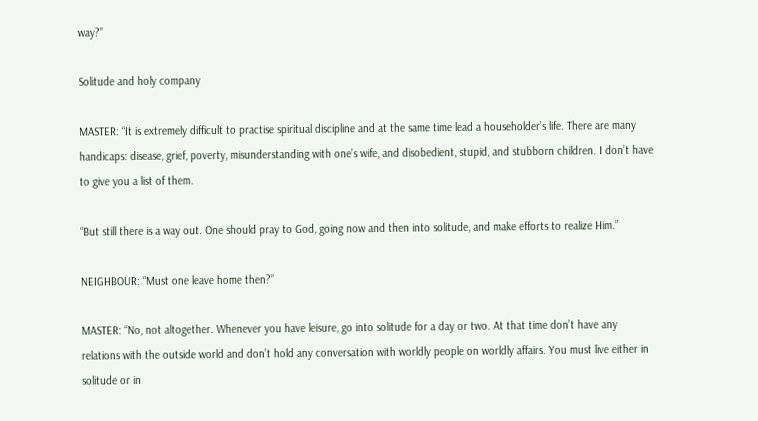way?”

Solitude and holy company

MASTER: “It is extremely difficult to practise spiritual discipline and at the same time lead a householder’s life. There are many handicaps: disease, grief, poverty, misunderstanding with one’s wife, and disobedient, stupid, and stubborn children. I don’t have to give you a list of them.

“But still there is a way out. One should pray to God, going now and then into solitude, and make efforts to realize Him.”

NEIGHBOUR: “Must one leave home then?”

MASTER: “No, not altogether. Whenever you have leisure, go into solitude for a day or two. At that time don’t have any relations with the outside world and don’t hold any conversation with worldly people on worldly affairs. You must live either in solitude or in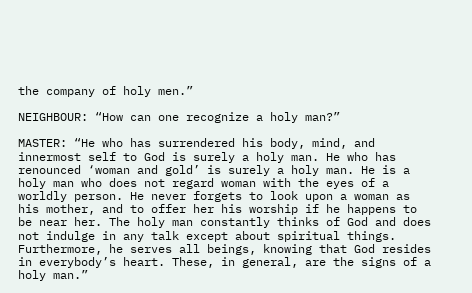the company of holy men.”

NEIGHBOUR: “How can one recognize a holy man?”

MASTER: “He who has surrendered his body, mind, and innermost self to God is surely a holy man. He who has renounced ‘woman and gold’ is surely a holy man. He is a holy man who does not regard woman with the eyes of a worldly person. He never forgets to look upon a woman as his mother, and to offer her his worship if he happens to be near her. The holy man constantly thinks of God and does not indulge in any talk except about spiritual things. Furthermore, he serves all beings, knowing that God resides in everybody’s heart. These, in general, are the signs of a holy man.”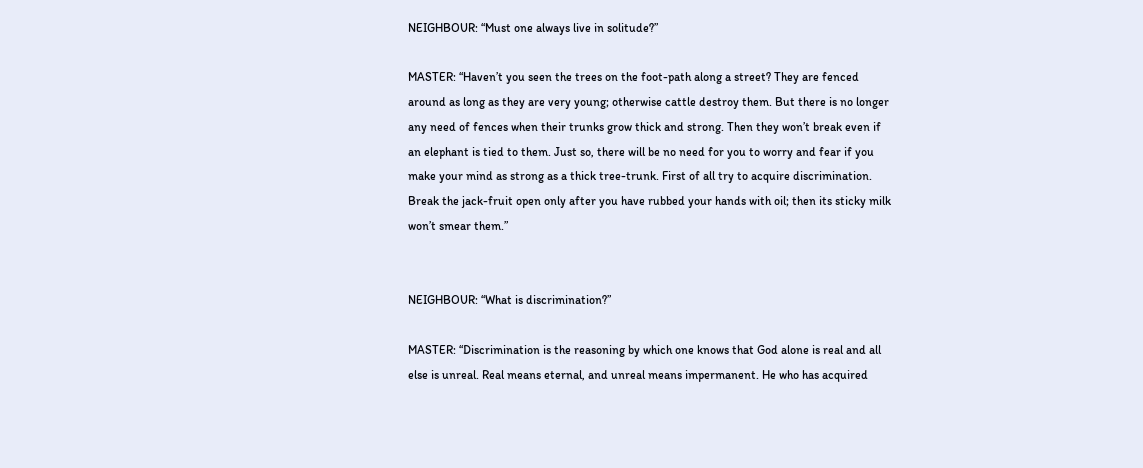NEIGHBOUR: “Must one always live in solitude?”

MASTER: “Haven’t you seen the trees on the foot-path along a street? They are fenced around as long as they are very young; otherwise cattle destroy them. But there is no longer any need of fences when their trunks grow thick and strong. Then they won’t break even if an elephant is tied to them. Just so, there will be no need for you to worry and fear if you make your mind as strong as a thick tree-trunk. First of all try to acquire discrimination. Break the jack-fruit open only after you have rubbed your hands with oil; then its sticky milk won’t smear them.”


NEIGHBOUR: “What is discrimination?”

MASTER: “Discrimination is the reasoning by which one knows that God alone is real and all else is unreal. Real means eternal, and unreal means impermanent. He who has acquired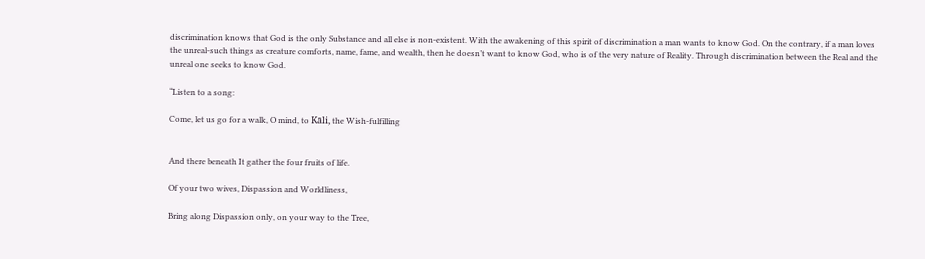discrimination knows that God is the only Substance and all else is non-existent. With the awakening of this spirit of discrimination a man wants to know God. On the contrary, if a man loves the unreal-such things as creature comforts, name, fame, and wealth, then he doesn’t want to know God, who is of the very nature of Reality. Through discrimination between the Real and the unreal one seeks to know God.

“Listen to a song:

Come, let us go for a walk, O mind, to Kāli, the Wish-fulfilling


And there beneath It gather the four fruits of life.

Of your two wives, Dispassion and Worldliness,

Bring along Dispassion only, on your way to the Tree,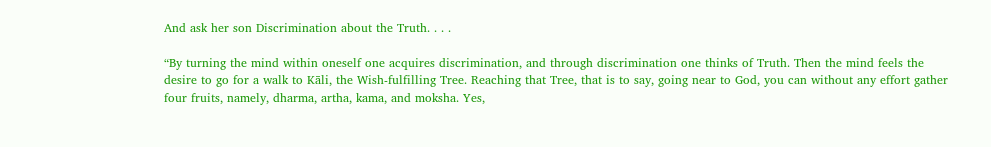And ask her son Discrimination about the Truth. . . .

“By turning the mind within oneself one acquires discrimination, and through discrimination one thinks of Truth. Then the mind feels the desire to go for a walk to Kāli, the Wish-fulfilling Tree. Reaching that Tree, that is to say, going near to God, you can without any effort gather four fruits, namely, dharma, artha, kama, and moksha. Yes,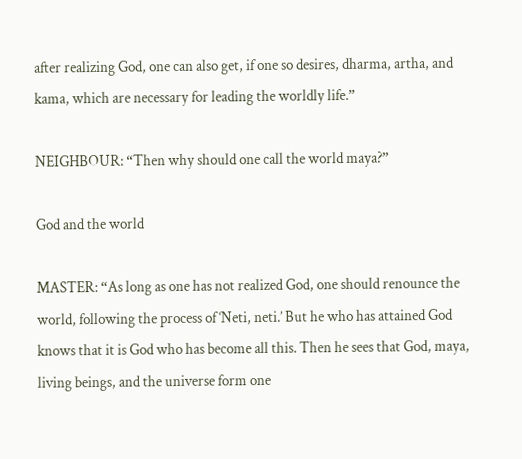after realizing God, one can also get, if one so desires, dharma, artha, and kama, which are necessary for leading the worldly life.”

NEIGHBOUR: “Then why should one call the world maya?”

God and the world

MASTER: “As long as one has not realized God, one should renounce the world, following the process of ‘Neti, neti.’ But he who has attained God knows that it is God who has become all this. Then he sees that God, maya, living beings, and the universe form one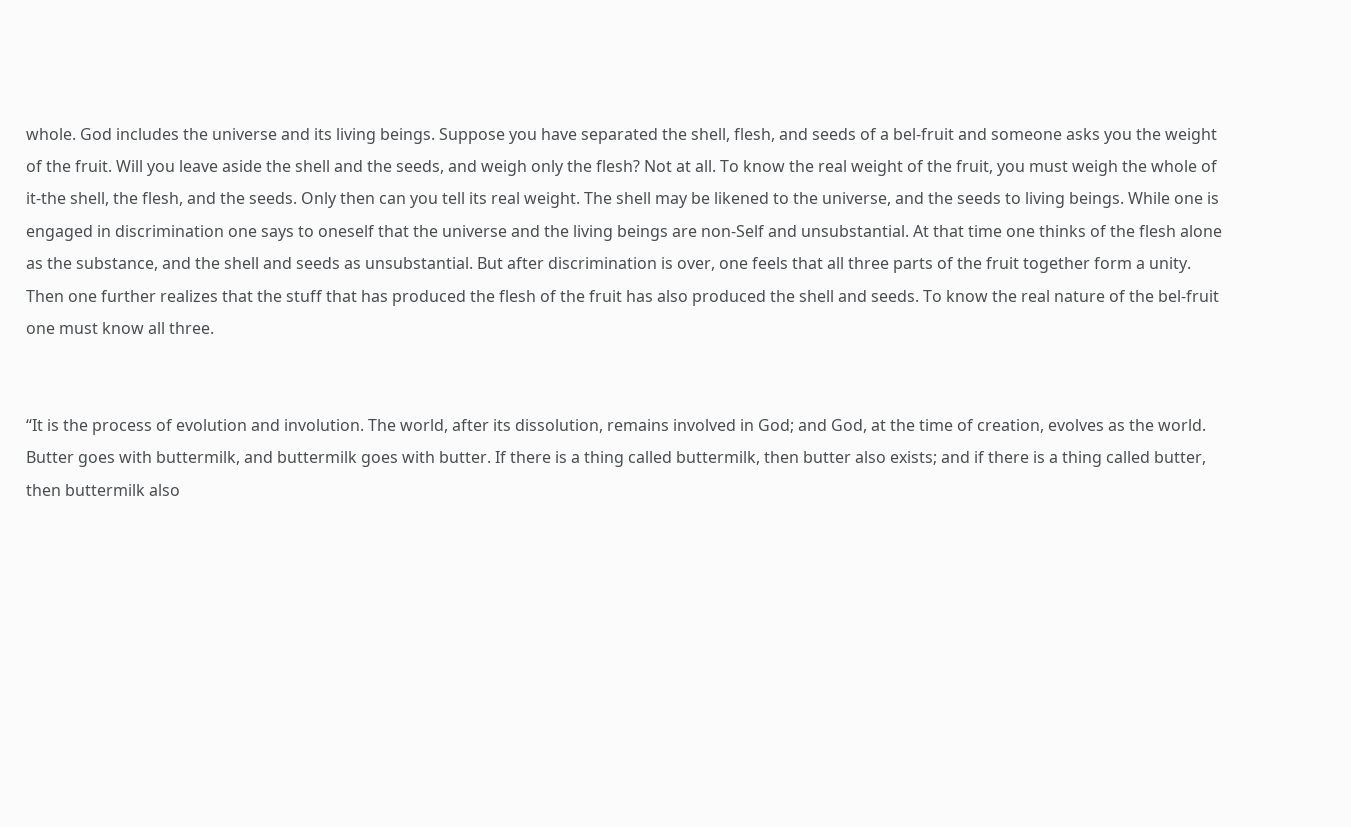whole. God includes the universe and its living beings. Suppose you have separated the shell, flesh, and seeds of a bel-fruit and someone asks you the weight of the fruit. Will you leave aside the shell and the seeds, and weigh only the flesh? Not at all. To know the real weight of the fruit, you must weigh the whole of it-the shell, the flesh, and the seeds. Only then can you tell its real weight. The shell may be likened to the universe, and the seeds to living beings. While one is engaged in discrimination one says to oneself that the universe and the living beings are non-Self and unsubstantial. At that time one thinks of the flesh alone as the substance, and the shell and seeds as unsubstantial. But after discrimination is over, one feels that all three parts of the fruit together form a unity. Then one further realizes that the stuff that has produced the flesh of the fruit has also produced the shell and seeds. To know the real nature of the bel-fruit one must know all three.


“It is the process of evolution and involution. The world, after its dissolution, remains involved in God; and God, at the time of creation, evolves as the world. Butter goes with buttermilk, and buttermilk goes with butter. If there is a thing called buttermilk, then butter also exists; and if there is a thing called butter, then buttermilk also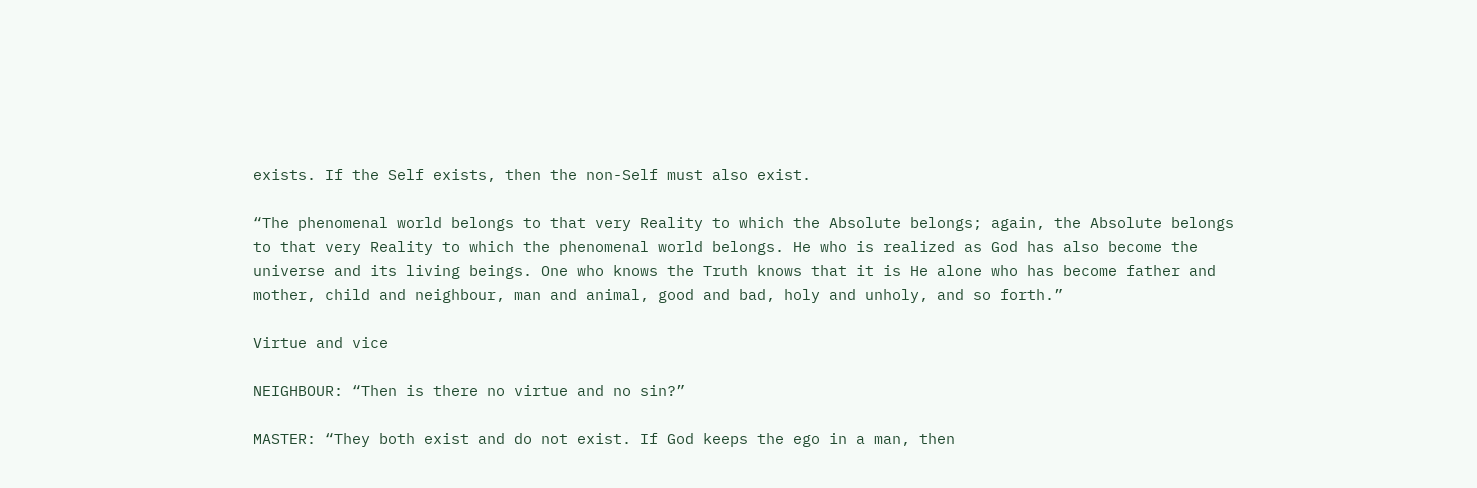exists. If the Self exists, then the non-Self must also exist.

“The phenomenal world belongs to that very Reality to which the Absolute belongs; again, the Absolute belongs to that very Reality to which the phenomenal world belongs. He who is realized as God has also become the universe and its living beings. One who knows the Truth knows that it is He alone who has become father and mother, child and neighbour, man and animal, good and bad, holy and unholy, and so forth.”

Virtue and vice

NEIGHBOUR: “Then is there no virtue and no sin?”

MASTER: “They both exist and do not exist. If God keeps the ego in a man, then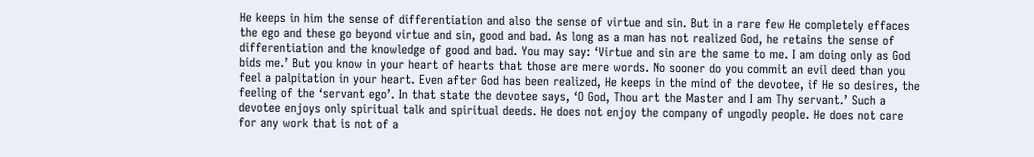He keeps in him the sense of differentiation and also the sense of virtue and sin. But in a rare few He completely effaces the ego and these go beyond virtue and sin, good and bad. As long as a man has not realized God, he retains the sense of differentiation and the knowledge of good and bad. You may say: ‘Virtue and sin are the same to me. I am doing only as God bids me.’ But you know in your heart of hearts that those are mere words. No sooner do you commit an evil deed than you feel a palpitation in your heart. Even after God has been realized, He keeps in the mind of the devotee, if He so desires, the feeling of the ‘servant ego’. In that state the devotee says, ‘O God, Thou art the Master and I am Thy servant.’ Such a devotee enjoys only spiritual talk and spiritual deeds. He does not enjoy the company of ungodly people. He does not care for any work that is not of a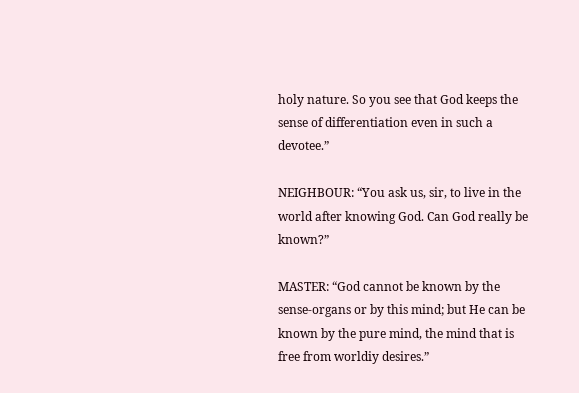holy nature. So you see that God keeps the sense of differentiation even in such a devotee.”

NEIGHBOUR: “You ask us, sir, to live in the world after knowing God. Can God really be known?”

MASTER: “God cannot be known by the sense-organs or by this mind; but He can be known by the pure mind, the mind that is free from worldiy desires.”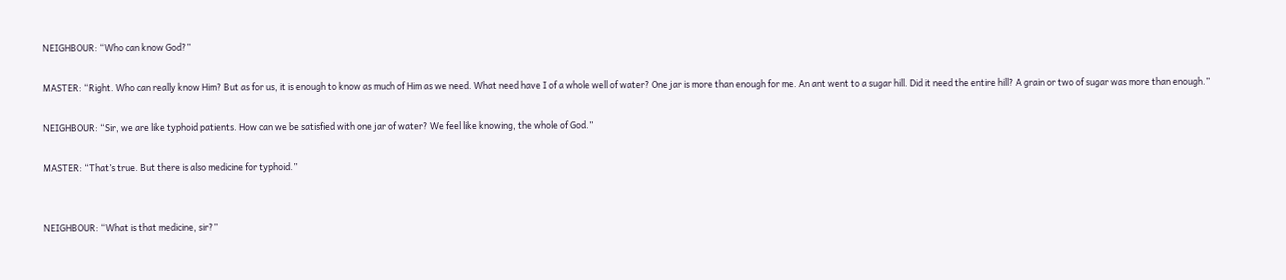NEIGHBOUR: “Who can know God?”

MASTER: “Right. Who can really know Him? But as for us, it is enough to know as much of Him as we need. What need have I of a whole well of water? One jar is more than enough for me. An ant went to a sugar hill. Did it need the entire hill? A grain or two of sugar was more than enough.”

NEIGHBOUR: “Sir, we are like typhoid patients. How can we be satisfied with one jar of water? We feel like knowing, the whole of God.”

MASTER: “That’s true. But there is also medicine for typhoid.”


NEIGHBOUR: “What is that medicine, sir?”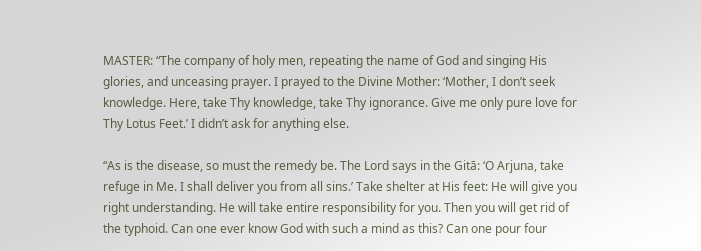MASTER: “The company of holy men, repeating the name of God and singing His glories, and unceasing prayer. I prayed to the Divine Mother: ‘Mother, I don’t seek knowledge. Here, take Thy knowledge, take Thy ignorance. Give me only pure love for Thy Lotus Feet.’ I didn’t ask for anything else.

“As is the disease, so must the remedy be. The Lord says in the Gitā: ‘O Arjuna, take refuge in Me. I shall deliver you from all sins.’ Take shelter at His feet: He will give you right understanding. He will take entire responsibility for you. Then you will get rid of the typhoid. Can one ever know God with such a mind as this? Can one pour four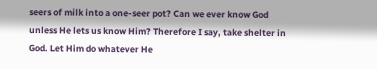seers of milk into a one-seer pot? Can we ever know God unless He lets us know Him? Therefore I say, take shelter in God. Let Him do whatever He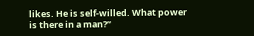likes. He is self-willed. What power is there in a man?”